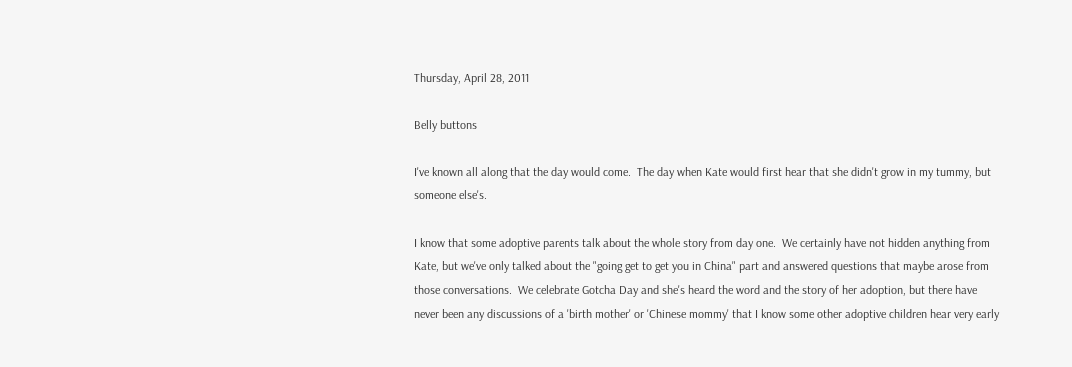Thursday, April 28, 2011

Belly buttons

I've known all along that the day would come.  The day when Kate would first hear that she didn't grow in my tummy, but someone else's.

I know that some adoptive parents talk about the whole story from day one.  We certainly have not hidden anything from Kate, but we've only talked about the "going get to get you in China" part and answered questions that maybe arose from those conversations.  We celebrate Gotcha Day and she's heard the word and the story of her adoption, but there have never been any discussions of a 'birth mother' or 'Chinese mommy' that I know some other adoptive children hear very early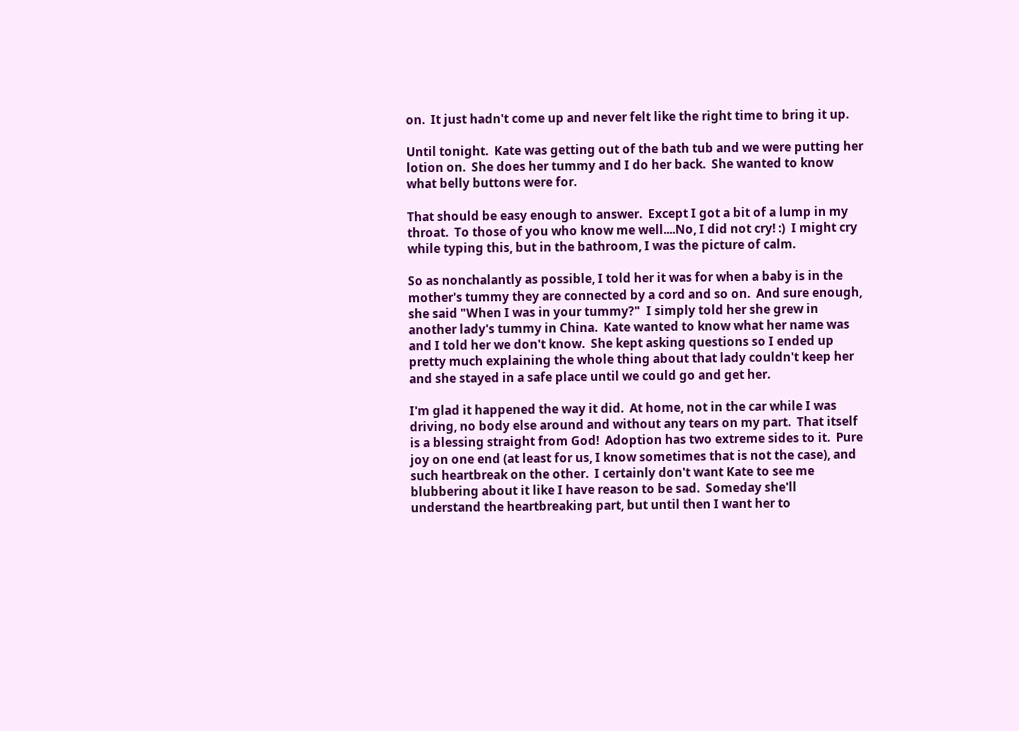on.  It just hadn't come up and never felt like the right time to bring it up.

Until tonight.  Kate was getting out of the bath tub and we were putting her lotion on.  She does her tummy and I do her back.  She wanted to know what belly buttons were for.

That should be easy enough to answer.  Except I got a bit of a lump in my throat.  To those of you who know me well....No, I did not cry! :)  I might cry while typing this, but in the bathroom, I was the picture of calm.

So as nonchalantly as possible, I told her it was for when a baby is in the mother's tummy they are connected by a cord and so on.  And sure enough, she said "When I was in your tummy?"  I simply told her she grew in another lady's tummy in China.  Kate wanted to know what her name was and I told her we don't know.  She kept asking questions so I ended up pretty much explaining the whole thing about that lady couldn't keep her and she stayed in a safe place until we could go and get her.

I'm glad it happened the way it did.  At home, not in the car while I was driving, no body else around and without any tears on my part.  That itself is a blessing straight from God!  Adoption has two extreme sides to it.  Pure joy on one end (at least for us, I know sometimes that is not the case), and such heartbreak on the other.  I certainly don't want Kate to see me blubbering about it like I have reason to be sad.  Someday she'll understand the heartbreaking part, but until then I want her to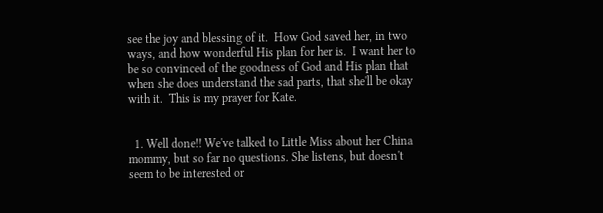see the joy and blessing of it.  How God saved her, in two ways, and how wonderful His plan for her is.  I want her to be so convinced of the goodness of God and His plan that when she does understand the sad parts, that she'll be okay with it.  This is my prayer for Kate.


  1. Well done!! We've talked to Little Miss about her China mommy, but so far no questions. She listens, but doesn't seem to be interested or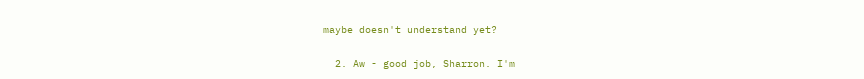maybe doesn't understand yet?

  2. Aw - good job, Sharron. I'm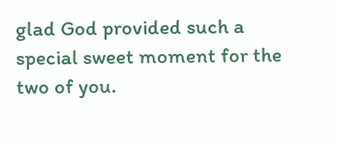glad God provided such a special sweet moment for the two of you.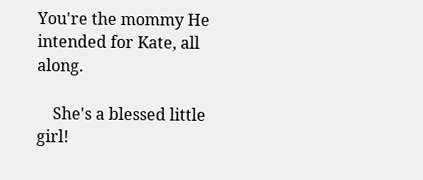You're the mommy He intended for Kate, all along.

    She's a blessed little girl!